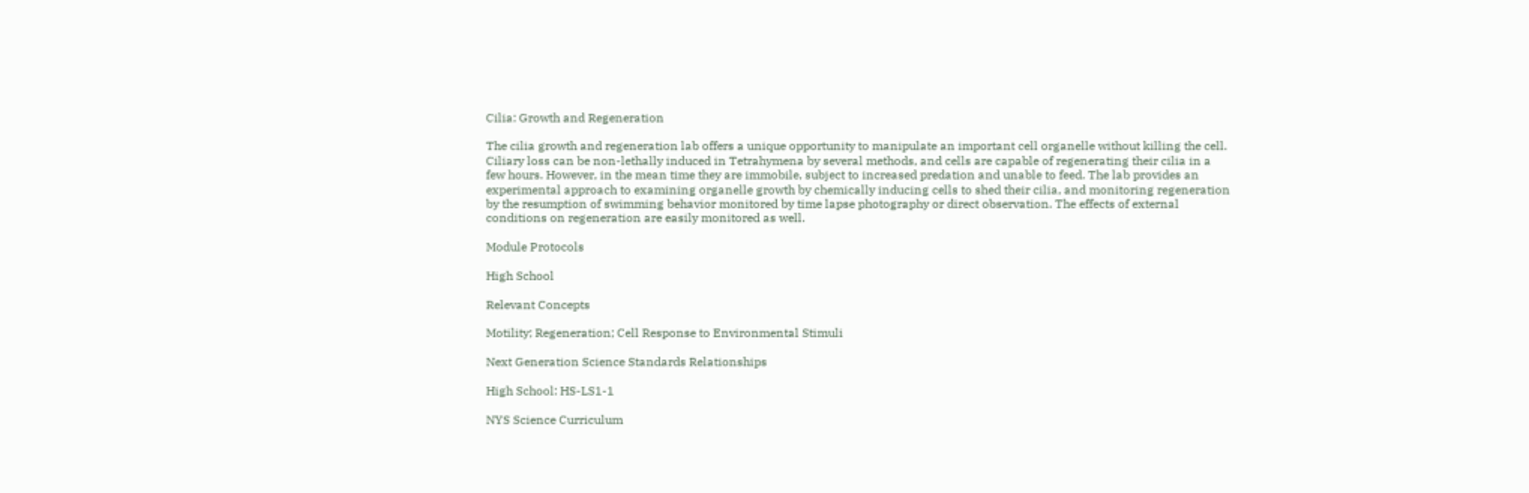Cilia: Growth and Regeneration

The cilia growth and regeneration lab offers a unique opportunity to manipulate an important cell organelle without killing the cell. Ciliary loss can be non-lethally induced in Tetrahymena by several methods, and cells are capable of regenerating their cilia in a few hours. However, in the mean time they are immobile, subject to increased predation and unable to feed. The lab provides an experimental approach to examining organelle growth by chemically inducing cells to shed their cilia, and monitoring regeneration by the resumption of swimming behavior monitored by time lapse photography or direct observation. The effects of external conditions on regeneration are easily monitored as well.

Module Protocols

High School

Relevant Concepts

Motility; Regeneration; Cell Response to Environmental Stimuli

Next Generation Science Standards Relationships

High School: HS-LS1-1

NYS Science Curriculum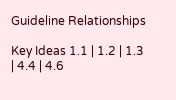Guideline Relationships

Key Ideas 1.1 | 1.2 | 1.3 | 4.4 | 4.6